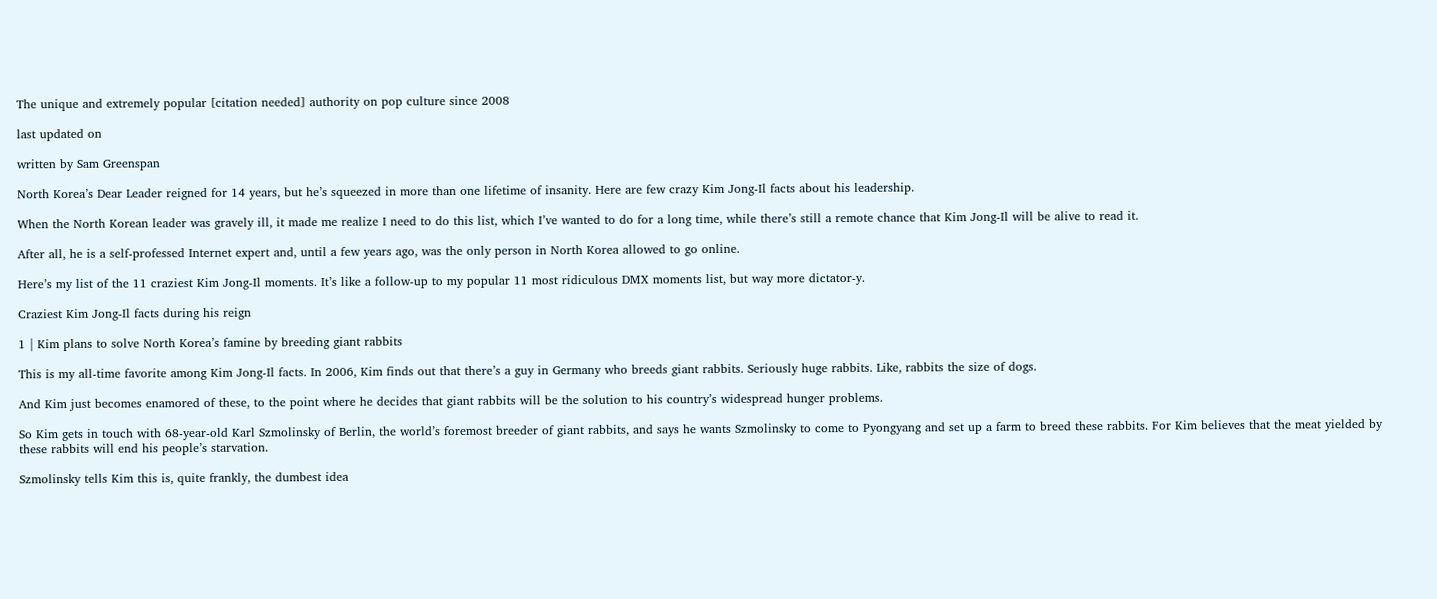The unique and extremely popular [citation needed] authority on pop culture since 2008

last updated on

written by Sam Greenspan

North Korea’s Dear Leader reigned for 14 years, but he’s squeezed in more than one lifetime of insanity. Here are few crazy Kim Jong-Il facts about his leadership.

When the North Korean leader was gravely ill, it made me realize I need to do this list, which I’ve wanted to do for a long time, while there’s still a remote chance that Kim Jong-Il will be alive to read it.

After all, he is a self-professed Internet expert and, until a few years ago, was the only person in North Korea allowed to go online.

Here’s my list of the 11 craziest Kim Jong-Il moments. It’s like a follow-up to my popular 11 most ridiculous DMX moments list, but way more dictator-y.

Craziest Kim Jong-Il facts during his reign

1 | Kim plans to solve North Korea’s famine by breeding giant rabbits

This is my all-time favorite among Kim Jong-Il facts. In 2006, Kim finds out that there’s a guy in Germany who breeds giant rabbits. Seriously huge rabbits. Like, rabbits the size of dogs.

And Kim just becomes enamored of these, to the point where he decides that giant rabbits will be the solution to his country’s widespread hunger problems.

So Kim gets in touch with 68-year-old Karl Szmolinsky of Berlin, the world’s foremost breeder of giant rabbits, and says he wants Szmolinsky to come to Pyongyang and set up a farm to breed these rabbits. For Kim believes that the meat yielded by these rabbits will end his people’s starvation.

Szmolinsky tells Kim this is, quite frankly, the dumbest idea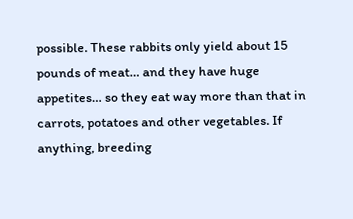possible. These rabbits only yield about 15 pounds of meat… and they have huge appetites… so they eat way more than that in carrots, potatoes and other vegetables. If anything, breeding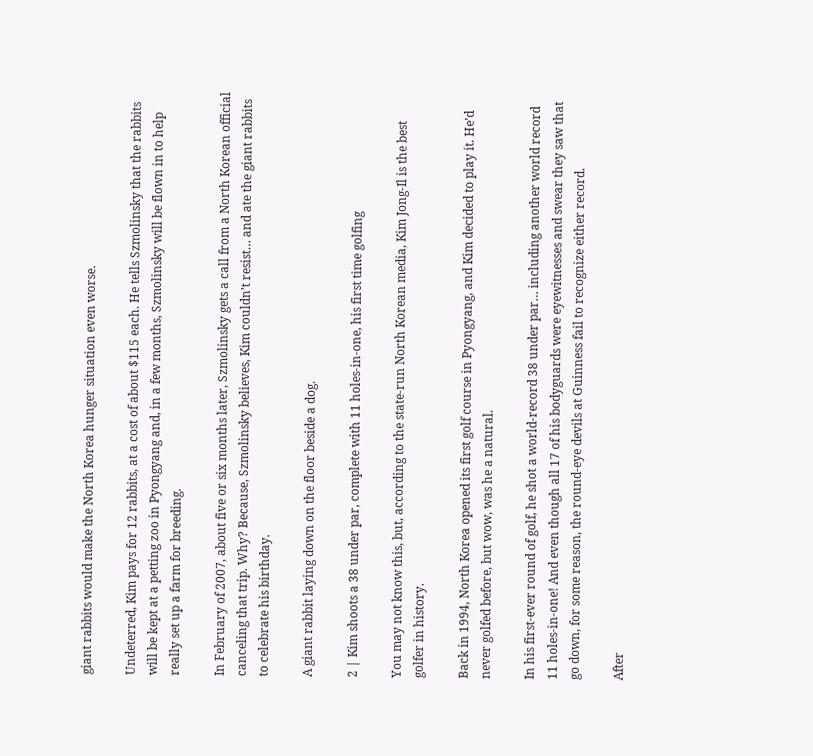giant rabbits would make the North Korea hunger situation even worse.

Undeterred, Kim pays for 12 rabbits, at a cost of about $115 each. He tells Szmolinsky that the rabbits will be kept at a petting zoo in Pyongyang and, in a few months, Szmolinsky will be flown in to help really set up a farm for breeding.

In February of 2007, about five or six months later, Szmolinsky gets a call from a North Korean official canceling that trip. Why? Because, Szmolinsky believes, Kim couldn’t resist… and ate the giant rabbits to celebrate his birthday.

A giant rabbit laying down on the floor beside a dog.

2 | Kim shoots a 38 under par, complete with 11 holes-in-one, his first time golfing

You may not know this, but, according to the state-run North Korean media, Kim Jong-Il is the best golfer in history.

Back in 1994, North Korea opened its first golf course in Pyongyang, and Kim decided to play it. He’d never golfed before, but wow, was he a natural.

In his first-ever round of golf, he shot a world-record 38 under par… including another world record 11 holes-in-one! And even though all 17 of his bodyguards were eyewitnesses and swear they saw that go down, for some reason, the round-eye devils at Guinness fail to recognize either record.

After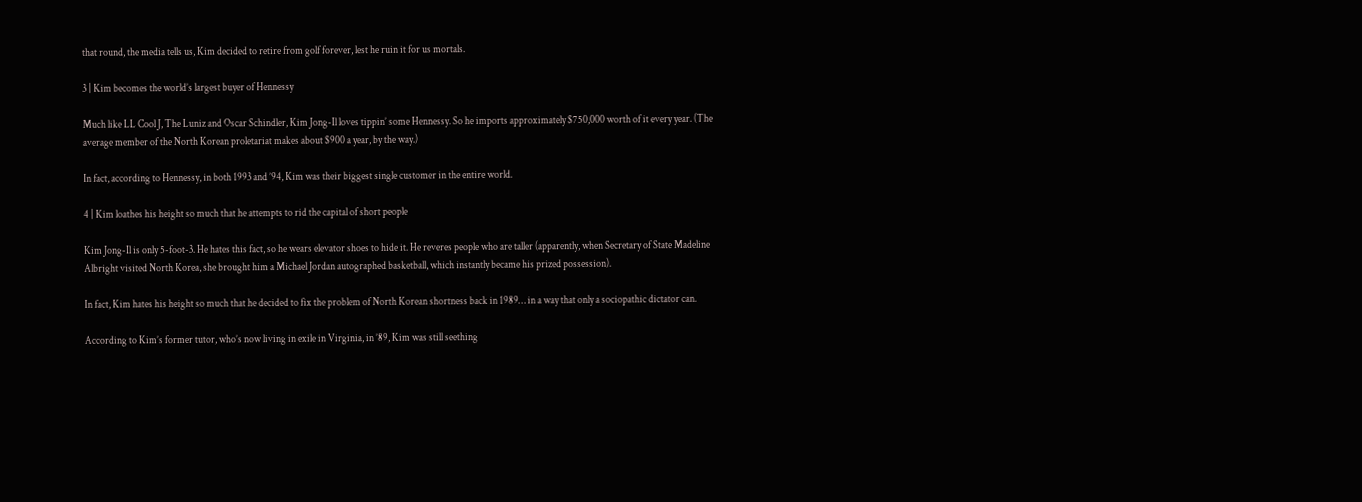that round, the media tells us, Kim decided to retire from golf forever, lest he ruin it for us mortals.

3 | Kim becomes the world’s largest buyer of Hennessy

Much like LL Cool J, The Luniz and Oscar Schindler, Kim Jong-Il loves tippin’ some Hennessy. So he imports approximately $750,000 worth of it every year. (The average member of the North Korean proletariat makes about $900 a year, by the way.)

In fact, according to Hennessy, in both 1993 and ’94, Kim was their biggest single customer in the entire world.

4 | Kim loathes his height so much that he attempts to rid the capital of short people

Kim Jong-Il is only 5-foot-3. He hates this fact, so he wears elevator shoes to hide it. He reveres people who are taller (apparently, when Secretary of State Madeline Albright visited North Korea, she brought him a Michael Jordan autographed basketball, which instantly became his prized possession).

In fact, Kim hates his height so much that he decided to fix the problem of North Korean shortness back in 1989… in a way that only a sociopathic dictator can.

According to Kim’s former tutor, who’s now living in exile in Virginia, in ’89, Kim was still seething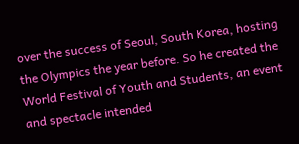over the success of Seoul, South Korea, hosting the Olympics the year before. So he created the World Festival of Youth and Students, an event and spectacle intended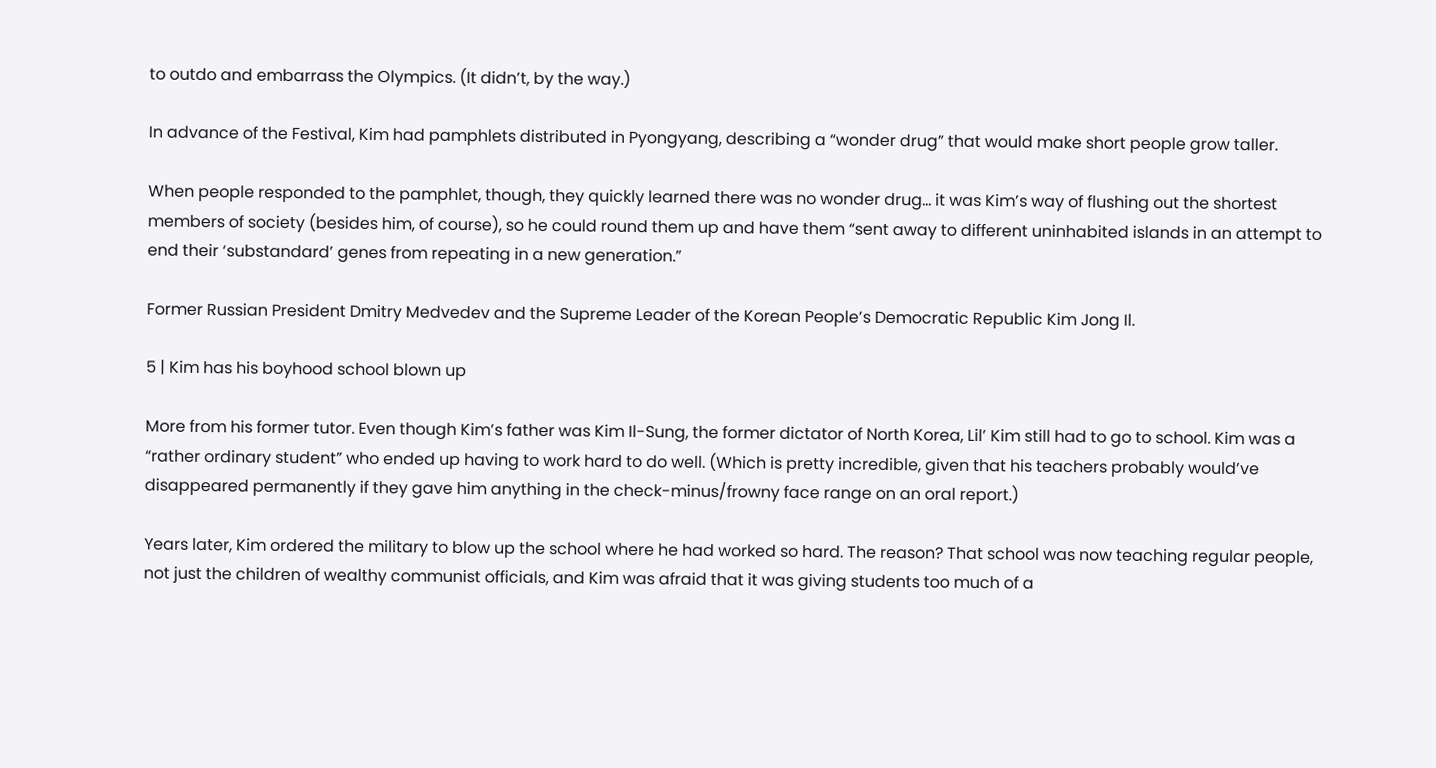to outdo and embarrass the Olympics. (It didn’t, by the way.)

In advance of the Festival, Kim had pamphlets distributed in Pyongyang, describing a “wonder drug” that would make short people grow taller.

When people responded to the pamphlet, though, they quickly learned there was no wonder drug… it was Kim’s way of flushing out the shortest members of society (besides him, of course), so he could round them up and have them “sent away to different uninhabited islands in an attempt to end their ‘substandard’ genes from repeating in a new generation.”

Former Russian President Dmitry Medvedev and the Supreme Leader of the Korean People’s Democratic Republic Kim Jong Il.

5 | Kim has his boyhood school blown up

More from his former tutor. Even though Kim’s father was Kim Il-Sung, the former dictator of North Korea, Lil’ Kim still had to go to school. Kim was a “rather ordinary student” who ended up having to work hard to do well. (Which is pretty incredible, given that his teachers probably would’ve disappeared permanently if they gave him anything in the check-minus/frowny face range on an oral report.)

Years later, Kim ordered the military to blow up the school where he had worked so hard. The reason? That school was now teaching regular people, not just the children of wealthy communist officials, and Kim was afraid that it was giving students too much of a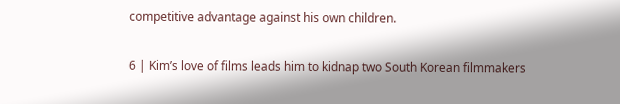competitive advantage against his own children.

6 | Kim’s love of films leads him to kidnap two South Korean filmmakers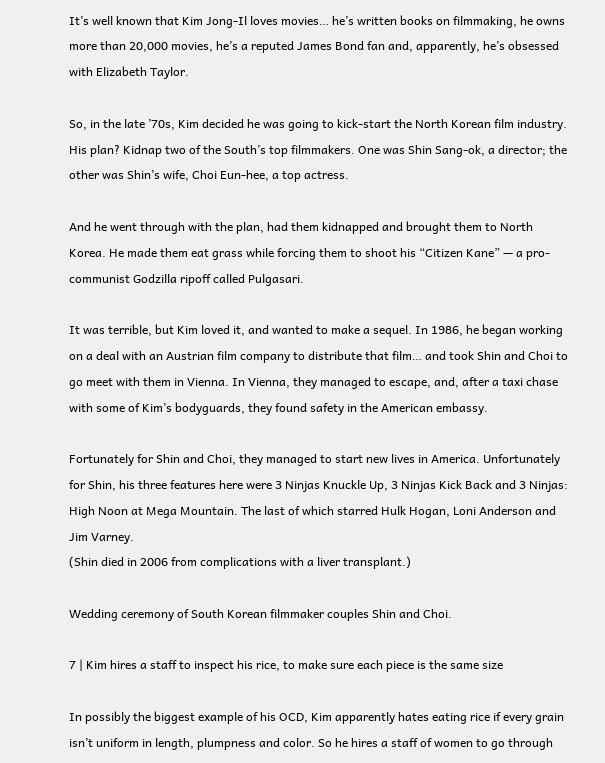It’s well known that Kim Jong-Il loves movies… he’s written books on filmmaking, he owns more than 20,000 movies, he’s a reputed James Bond fan and, apparently, he’s obsessed with Elizabeth Taylor.

So, in the late ’70s, Kim decided he was going to kick-start the North Korean film industry. His plan? Kidnap two of the South’s top filmmakers. One was Shin Sang-ok, a director; the other was Shin’s wife, Choi Eun-hee, a top actress.

And he went through with the plan, had them kidnapped and brought them to North Korea. He made them eat grass while forcing them to shoot his “Citizen Kane” — a pro-communist Godzilla ripoff called Pulgasari.

It was terrible, but Kim loved it, and wanted to make a sequel. In 1986, he began working on a deal with an Austrian film company to distribute that film… and took Shin and Choi to go meet with them in Vienna. In Vienna, they managed to escape, and, after a taxi chase with some of Kim’s bodyguards, they found safety in the American embassy.

Fortunately for Shin and Choi, they managed to start new lives in America. Unfortunately for Shin, his three features here were 3 Ninjas Knuckle Up, 3 Ninjas Kick Back and 3 Ninjas: High Noon at Mega Mountain. The last of which starred Hulk Hogan, Loni Anderson and Jim Varney.
(Shin died in 2006 from complications with a liver transplant.)

Wedding ceremony of South Korean filmmaker couples Shin and Choi.

7 | Kim hires a staff to inspect his rice, to make sure each piece is the same size

In possibly the biggest example of his OCD, Kim apparently hates eating rice if every grain isn’t uniform in length, plumpness and color. So he hires a staff of women to go through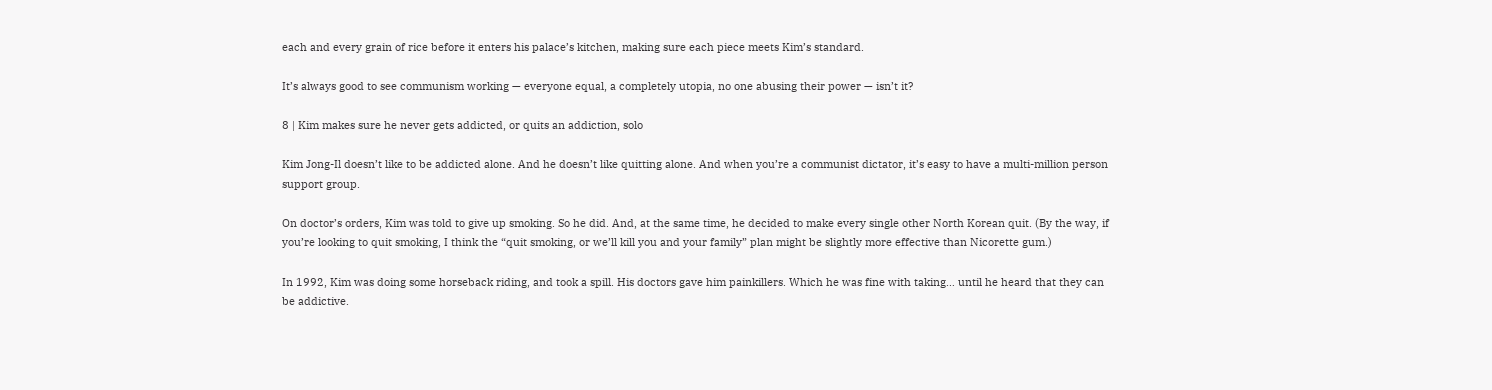each and every grain of rice before it enters his palace’s kitchen, making sure each piece meets Kim’s standard.

It’s always good to see communism working — everyone equal, a completely utopia, no one abusing their power — isn’t it?

8 | Kim makes sure he never gets addicted, or quits an addiction, solo

Kim Jong-Il doesn’t like to be addicted alone. And he doesn’t like quitting alone. And when you’re a communist dictator, it’s easy to have a multi-million person support group.

On doctor’s orders, Kim was told to give up smoking. So he did. And, at the same time, he decided to make every single other North Korean quit. (By the way, if you’re looking to quit smoking, I think the “quit smoking, or we’ll kill you and your family” plan might be slightly more effective than Nicorette gum.)

In 1992, Kim was doing some horseback riding, and took a spill. His doctors gave him painkillers. Which he was fine with taking… until he heard that they can be addictive.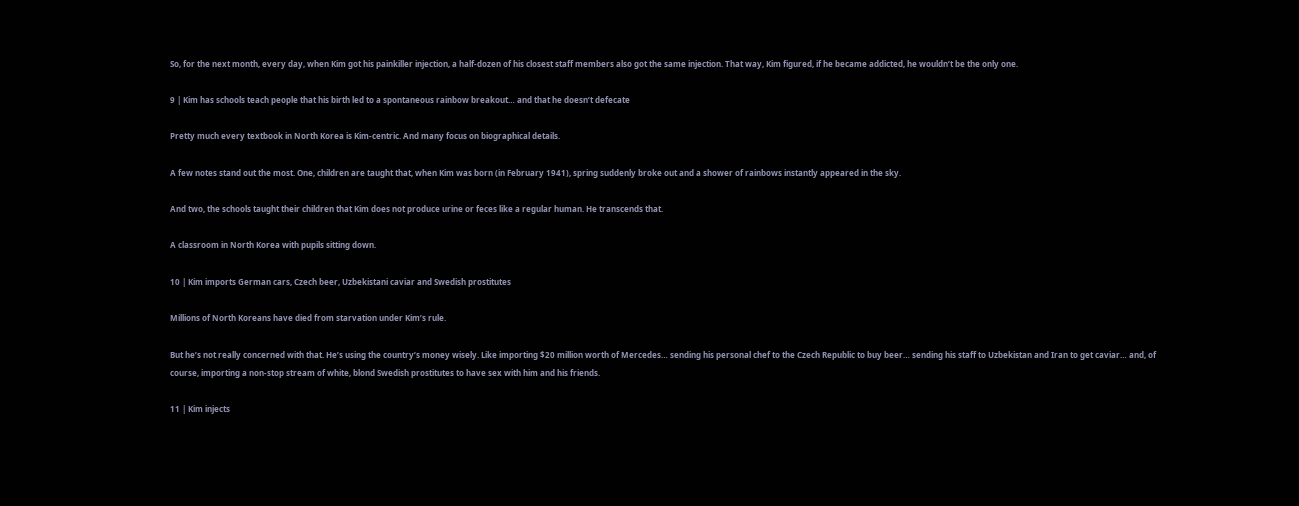So, for the next month, every day, when Kim got his painkiller injection, a half-dozen of his closest staff members also got the same injection. That way, Kim figured, if he became addicted, he wouldn’t be the only one.

9 | Kim has schools teach people that his birth led to a spontaneous rainbow breakout… and that he doesn’t defecate

Pretty much every textbook in North Korea is Kim-centric. And many focus on biographical details.

A few notes stand out the most. One, children are taught that, when Kim was born (in February 1941), spring suddenly broke out and a shower of rainbows instantly appeared in the sky.

And two, the schools taught their children that Kim does not produce urine or feces like a regular human. He transcends that.

A classroom in North Korea with pupils sitting down.

10 | Kim imports German cars, Czech beer, Uzbekistani caviar and Swedish prostitutes

Millions of North Koreans have died from starvation under Kim’s rule.

But he’s not really concerned with that. He’s using the country’s money wisely. Like importing $20 million worth of Mercedes… sending his personal chef to the Czech Republic to buy beer… sending his staff to Uzbekistan and Iran to get caviar… and, of course, importing a non-stop stream of white, blond Swedish prostitutes to have sex with him and his friends.

11 | Kim injects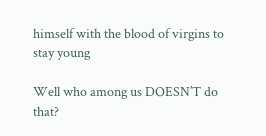himself with the blood of virgins to stay young

Well who among us DOESN’T do that?